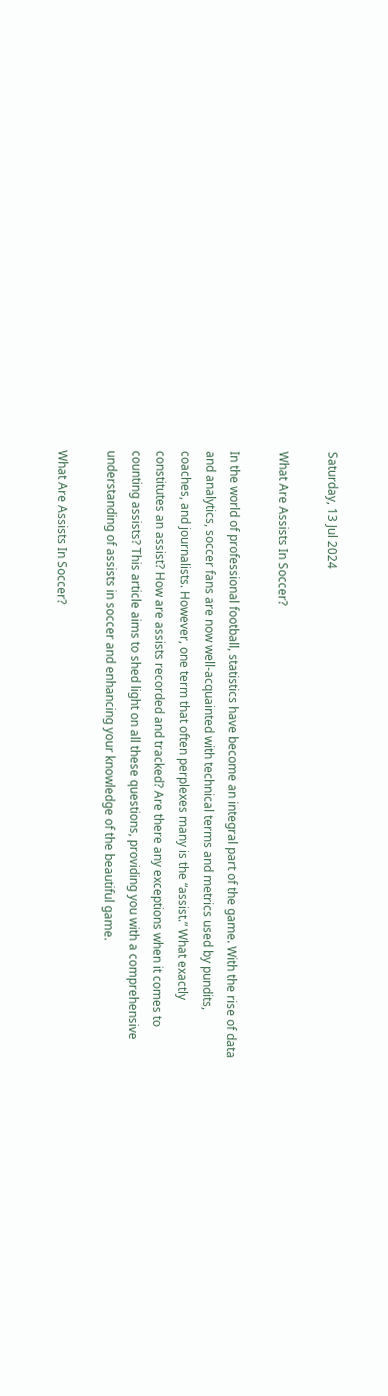Saturday, 13 Jul 2024

What Are Assists In Soccer?

In the world of professional football, statistics have become an integral part of the game. With the rise of data and analytics, soccer fans are now well-acquainted with technical terms and metrics used by pundits, coaches, and journalists. However, one term that often perplexes many is the “assist.” What exactly constitutes an assist? How are assists recorded and tracked? Are there any exceptions when it comes to counting assists? This article aims to shed light on all these questions, providing you with a comprehensive understanding of assists in soccer and enhancing your knowledge of the beautiful game.

What Are Assists In Soccer?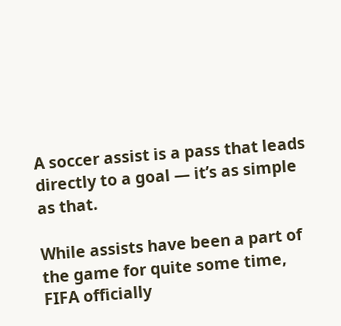A soccer assist is a pass that leads directly to a goal — it’s as simple as that.

While assists have been a part of the game for quite some time, FIFA officially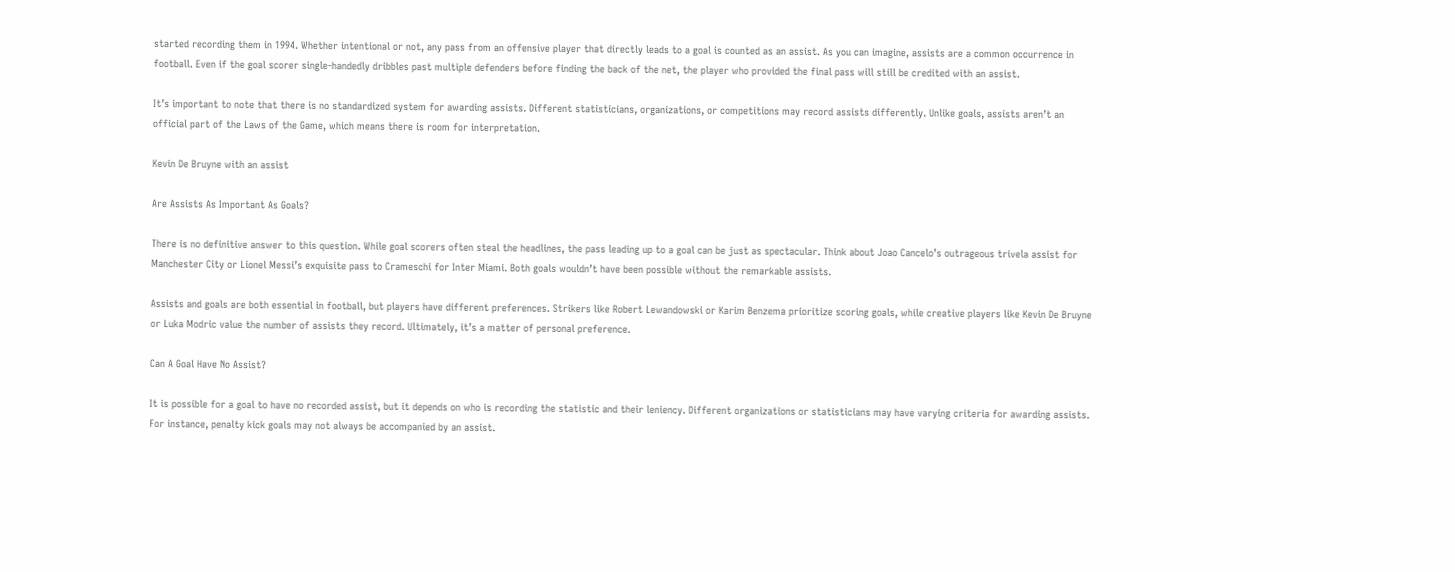started recording them in 1994. Whether intentional or not, any pass from an offensive player that directly leads to a goal is counted as an assist. As you can imagine, assists are a common occurrence in football. Even if the goal scorer single-handedly dribbles past multiple defenders before finding the back of the net, the player who provided the final pass will still be credited with an assist.

It’s important to note that there is no standardized system for awarding assists. Different statisticians, organizations, or competitions may record assists differently. Unlike goals, assists aren’t an official part of the Laws of the Game, which means there is room for interpretation.

Kevin De Bruyne with an assist

Are Assists As Important As Goals?

There is no definitive answer to this question. While goal scorers often steal the headlines, the pass leading up to a goal can be just as spectacular. Think about Joao Cancelo’s outrageous trivela assist for Manchester City or Lionel Messi’s exquisite pass to Crameschi for Inter Miami. Both goals wouldn’t have been possible without the remarkable assists.

Assists and goals are both essential in football, but players have different preferences. Strikers like Robert Lewandowski or Karim Benzema prioritize scoring goals, while creative players like Kevin De Bruyne or Luka Modric value the number of assists they record. Ultimately, it’s a matter of personal preference.

Can A Goal Have No Assist?

It is possible for a goal to have no recorded assist, but it depends on who is recording the statistic and their leniency. Different organizations or statisticians may have varying criteria for awarding assists. For instance, penalty kick goals may not always be accompanied by an assist.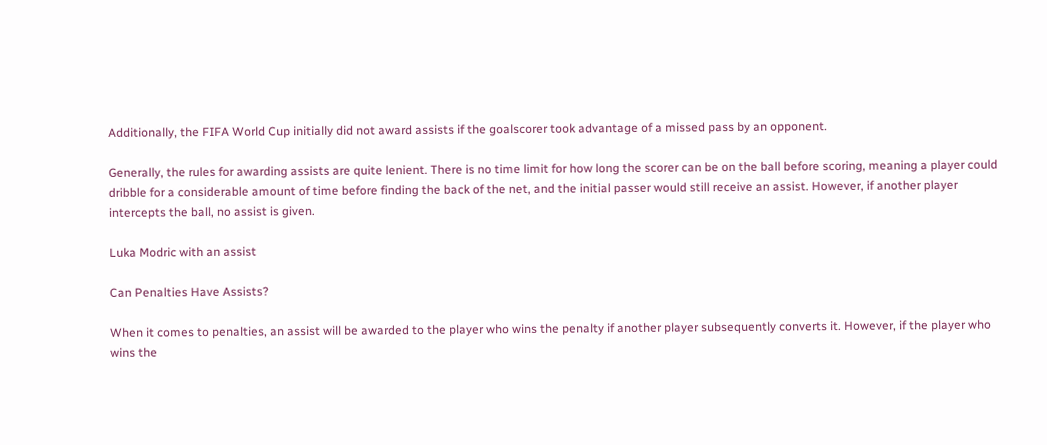Additionally, the FIFA World Cup initially did not award assists if the goalscorer took advantage of a missed pass by an opponent.

Generally, the rules for awarding assists are quite lenient. There is no time limit for how long the scorer can be on the ball before scoring, meaning a player could dribble for a considerable amount of time before finding the back of the net, and the initial passer would still receive an assist. However, if another player intercepts the ball, no assist is given.

Luka Modric with an assist

Can Penalties Have Assists?

When it comes to penalties, an assist will be awarded to the player who wins the penalty if another player subsequently converts it. However, if the player who wins the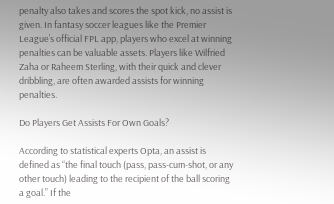penalty also takes and scores the spot kick, no assist is given. In fantasy soccer leagues like the Premier League’s official FPL app, players who excel at winning penalties can be valuable assets. Players like Wilfried Zaha or Raheem Sterling, with their quick and clever dribbling, are often awarded assists for winning penalties.

Do Players Get Assists For Own Goals?

According to statistical experts Opta, an assist is defined as “the final touch (pass, pass-cum-shot, or any other touch) leading to the recipient of the ball scoring a goal.” If the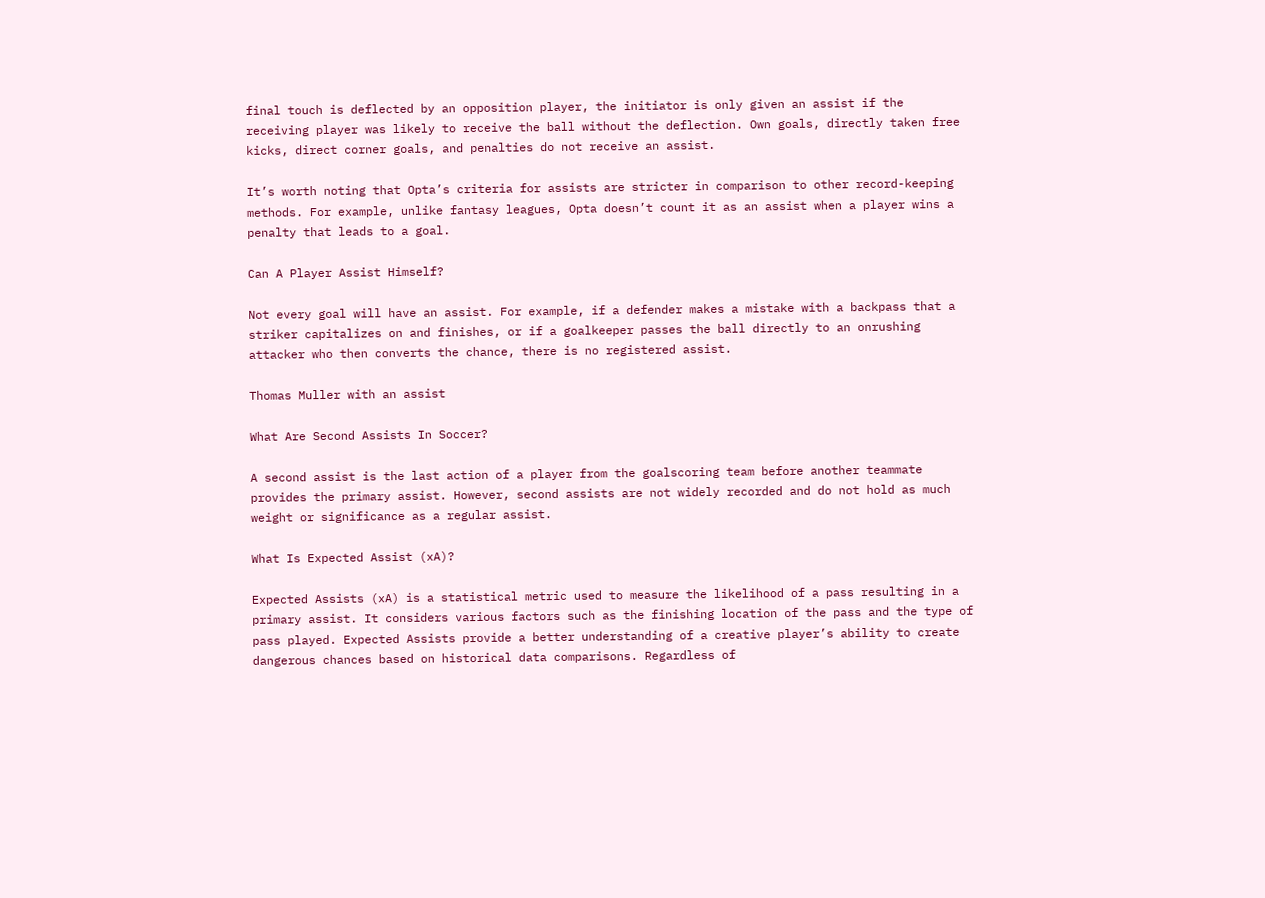final touch is deflected by an opposition player, the initiator is only given an assist if the receiving player was likely to receive the ball without the deflection. Own goals, directly taken free kicks, direct corner goals, and penalties do not receive an assist.

It’s worth noting that Opta’s criteria for assists are stricter in comparison to other record-keeping methods. For example, unlike fantasy leagues, Opta doesn’t count it as an assist when a player wins a penalty that leads to a goal.

Can A Player Assist Himself?

Not every goal will have an assist. For example, if a defender makes a mistake with a backpass that a striker capitalizes on and finishes, or if a goalkeeper passes the ball directly to an onrushing attacker who then converts the chance, there is no registered assist.

Thomas Muller with an assist

What Are Second Assists In Soccer?

A second assist is the last action of a player from the goalscoring team before another teammate provides the primary assist. However, second assists are not widely recorded and do not hold as much weight or significance as a regular assist.

What Is Expected Assist (xA)?

Expected Assists (xA) is a statistical metric used to measure the likelihood of a pass resulting in a primary assist. It considers various factors such as the finishing location of the pass and the type of pass played. Expected Assists provide a better understanding of a creative player’s ability to create dangerous chances based on historical data comparisons. Regardless of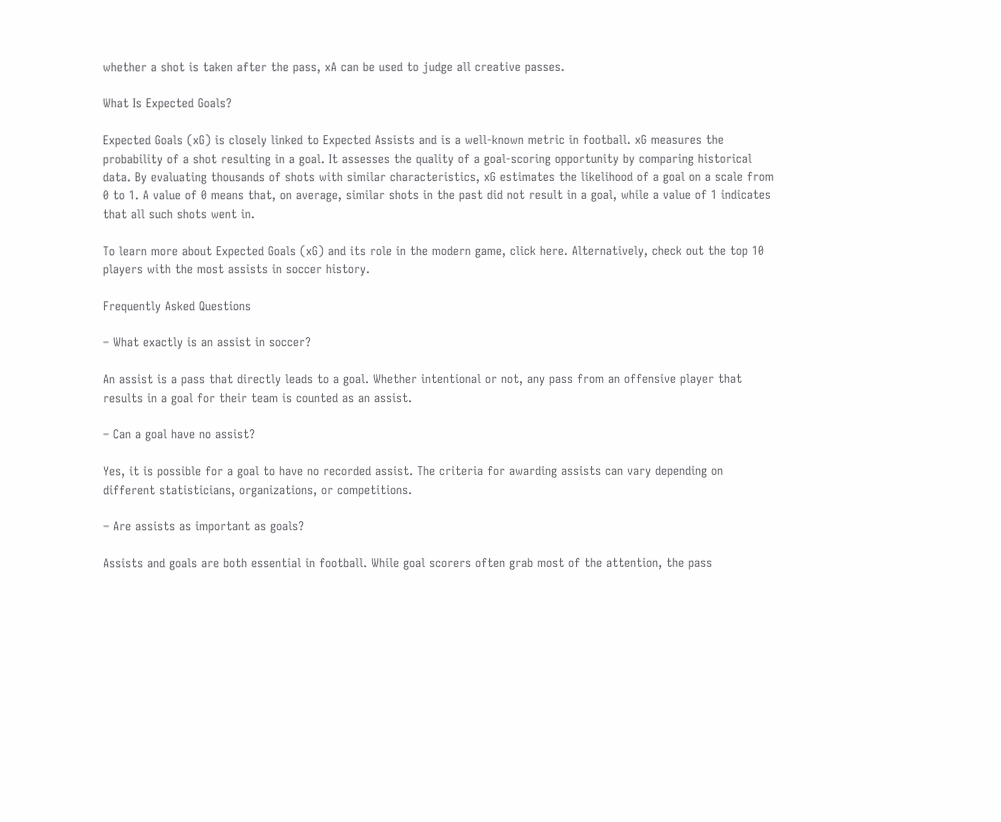whether a shot is taken after the pass, xA can be used to judge all creative passes.

What Is Expected Goals?

Expected Goals (xG) is closely linked to Expected Assists and is a well-known metric in football. xG measures the probability of a shot resulting in a goal. It assesses the quality of a goal-scoring opportunity by comparing historical data. By evaluating thousands of shots with similar characteristics, xG estimates the likelihood of a goal on a scale from 0 to 1. A value of 0 means that, on average, similar shots in the past did not result in a goal, while a value of 1 indicates that all such shots went in.

To learn more about Expected Goals (xG) and its role in the modern game, click here. Alternatively, check out the top 10 players with the most assists in soccer history.

Frequently Asked Questions

– What exactly is an assist in soccer?

An assist is a pass that directly leads to a goal. Whether intentional or not, any pass from an offensive player that results in a goal for their team is counted as an assist.

– Can a goal have no assist?

Yes, it is possible for a goal to have no recorded assist. The criteria for awarding assists can vary depending on different statisticians, organizations, or competitions.

– Are assists as important as goals?

Assists and goals are both essential in football. While goal scorers often grab most of the attention, the pass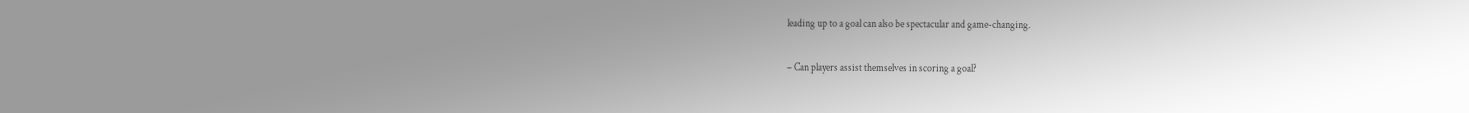leading up to a goal can also be spectacular and game-changing.

– Can players assist themselves in scoring a goal?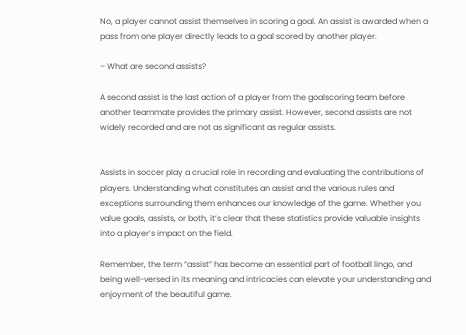No, a player cannot assist themselves in scoring a goal. An assist is awarded when a pass from one player directly leads to a goal scored by another player.

– What are second assists?

A second assist is the last action of a player from the goalscoring team before another teammate provides the primary assist. However, second assists are not widely recorded and are not as significant as regular assists.


Assists in soccer play a crucial role in recording and evaluating the contributions of players. Understanding what constitutes an assist and the various rules and exceptions surrounding them enhances our knowledge of the game. Whether you value goals, assists, or both, it’s clear that these statistics provide valuable insights into a player’s impact on the field.

Remember, the term “assist” has become an essential part of football lingo, and being well-versed in its meaning and intricacies can elevate your understanding and enjoyment of the beautiful game.